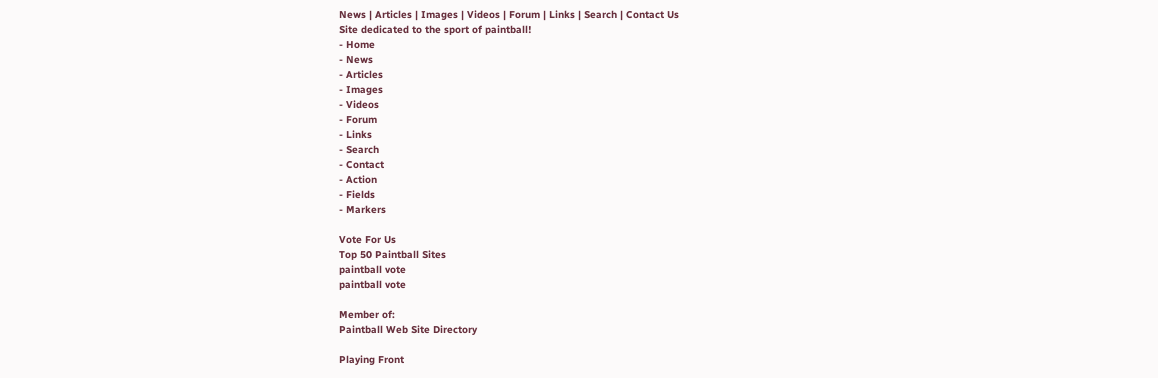News | Articles | Images | Videos | Forum | Links | Search | Contact Us
Site dedicated to the sport of paintball!
- Home
- News
- Articles
- Images
- Videos
- Forum
- Links
- Search
- Contact
- Action
- Fields
- Markers

Vote For Us
Top 50 Paintball Sites
paintball vote
paintball vote

Member of:
Paintball Web Site Directory

Playing Front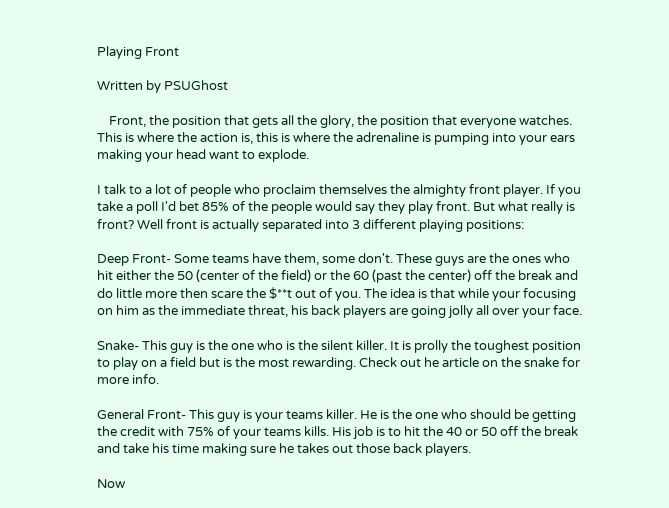Playing Front

Written by PSUGhost

    Front, the position that gets all the glory, the position that everyone watches. This is where the action is, this is where the adrenaline is pumping into your ears making your head want to explode.

I talk to a lot of people who proclaim themselves the almighty front player. If you take a poll I'd bet 85% of the people would say they play front. But what really is front? Well front is actually separated into 3 different playing positions:

Deep Front- Some teams have them, some don't. These guys are the ones who hit either the 50 (center of the field) or the 60 (past the center) off the break and do little more then scare the $**t out of you. The idea is that while your focusing on him as the immediate threat, his back players are going jolly all over your face.

Snake- This guy is the one who is the silent killer. It is prolly the toughest position to play on a field but is the most rewarding. Check out he article on the snake for more info.

General Front- This guy is your teams killer. He is the one who should be getting the credit with 75% of your teams kills. His job is to hit the 40 or 50 off the break and take his time making sure he takes out those back players.

Now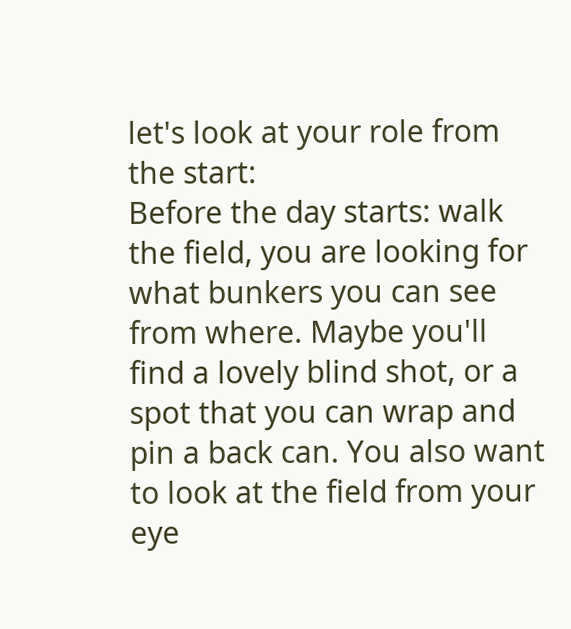let's look at your role from the start:
Before the day starts: walk the field, you are looking for what bunkers you can see from where. Maybe you'll find a lovely blind shot, or a spot that you can wrap and pin a back can. You also want to look at the field from your eye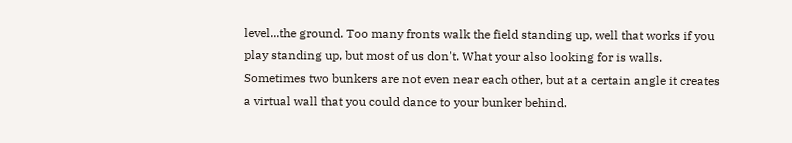level...the ground. Too many fronts walk the field standing up, well that works if you play standing up, but most of us don't. What your also looking for is walls. Sometimes two bunkers are not even near each other, but at a certain angle it creates a virtual wall that you could dance to your bunker behind.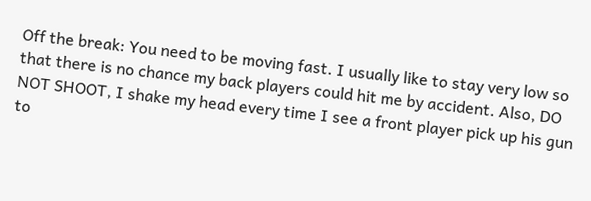Off the break: You need to be moving fast. I usually like to stay very low so that there is no chance my back players could hit me by accident. Also, DO NOT SHOOT, I shake my head every time I see a front player pick up his gun to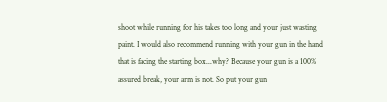shoot while running for his takes too long and your just wasting paint. I would also recommend running with your gun in the hand that is facing the starting box...why? Because your gun is a 100% assured break, your arm is not. So put your gun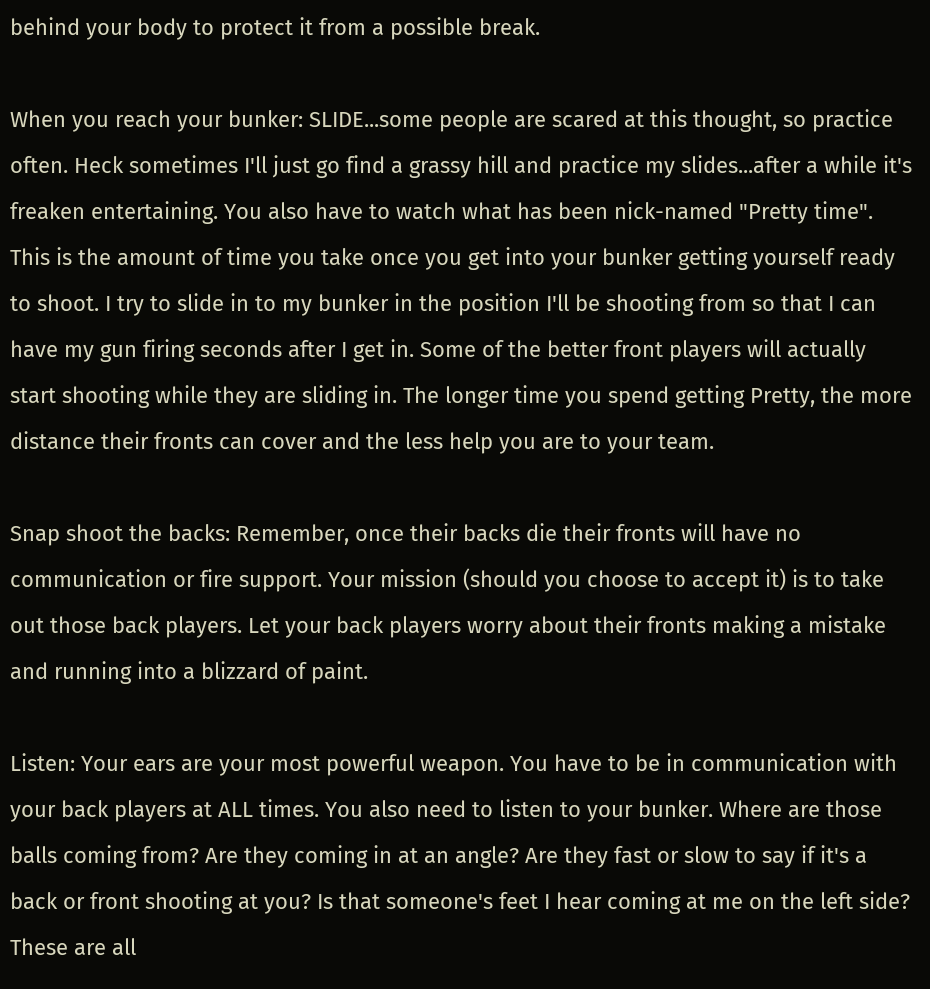behind your body to protect it from a possible break.

When you reach your bunker: SLIDE...some people are scared at this thought, so practice often. Heck sometimes I'll just go find a grassy hill and practice my slides...after a while it's freaken entertaining. You also have to watch what has been nick-named "Pretty time". This is the amount of time you take once you get into your bunker getting yourself ready to shoot. I try to slide in to my bunker in the position I'll be shooting from so that I can have my gun firing seconds after I get in. Some of the better front players will actually start shooting while they are sliding in. The longer time you spend getting Pretty, the more distance their fronts can cover and the less help you are to your team.

Snap shoot the backs: Remember, once their backs die their fronts will have no communication or fire support. Your mission (should you choose to accept it) is to take out those back players. Let your back players worry about their fronts making a mistake and running into a blizzard of paint.

Listen: Your ears are your most powerful weapon. You have to be in communication with your back players at ALL times. You also need to listen to your bunker. Where are those balls coming from? Are they coming in at an angle? Are they fast or slow to say if it's a back or front shooting at you? Is that someone's feet I hear coming at me on the left side? These are all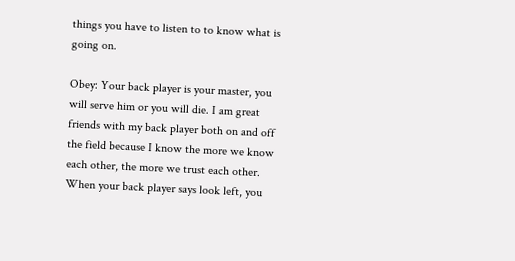things you have to listen to to know what is going on.

Obey: Your back player is your master, you will serve him or you will die. I am great friends with my back player both on and off the field because I know the more we know each other, the more we trust each other. When your back player says look left, you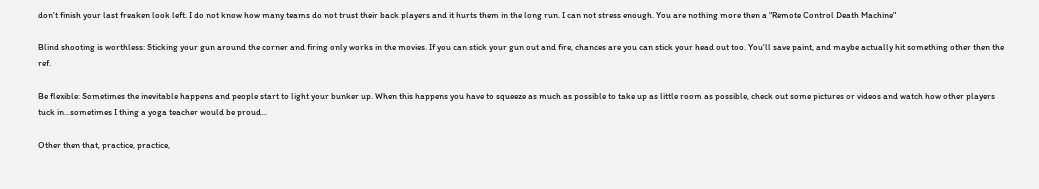don't finish your last freaken look left. I do not know how many teams do not trust their back players and it hurts them in the long run. I can not stress enough. You are nothing more then a "Remote Control Death Machine"

Blind shooting is worthless: Sticking your gun around the corner and firing only works in the movies. If you can stick your gun out and fire, chances are you can stick your head out too. You'll save paint, and maybe actually hit something other then the ref.

Be flexible: Sometimes the inevitable happens and people start to light your bunker up. When this happens you have to squeeze as much as possible to take up as little room as possible, check out some pictures or videos and watch how other players tuck in...sometimes I thing a yoga teacher would be proud...

Other then that, practice, practice,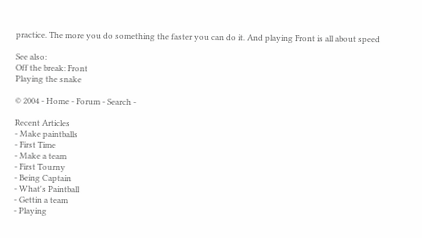practice. The more you do something the faster you can do it. And playing Front is all about speed

See also:
Off the break: Front
Playing the snake

© 2004 - Home - Forum - Search -

Recent Articles
- Make paintballs
- First Time
- Make a team
- First Tourny
- Being Captain
- What's Paintball
- Gettin a team
- Playing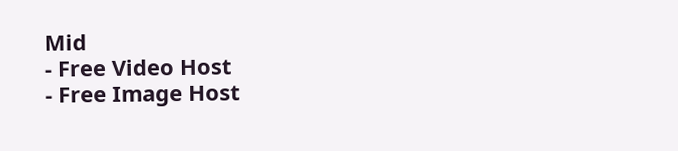Mid
- Free Video Host
- Free Image Host